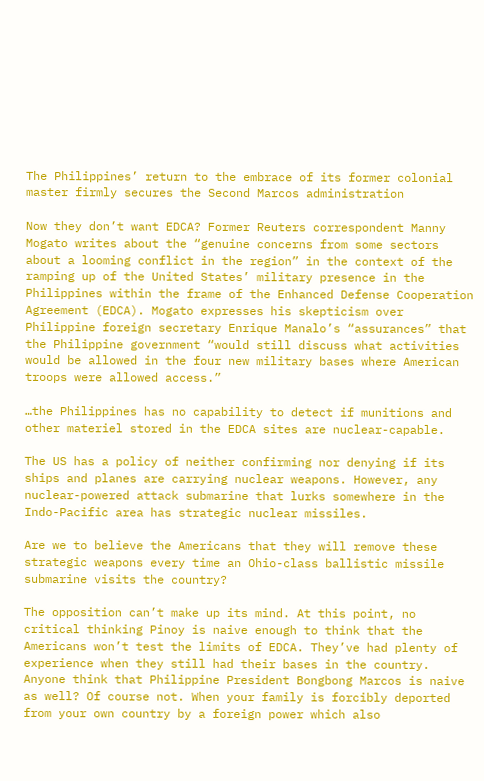The Philippines’ return to the embrace of its former colonial master firmly secures the Second Marcos administration

Now they don’t want EDCA? Former Reuters correspondent Manny Mogato writes about the “genuine concerns from some sectors about a looming conflict in the region” in the context of the ramping up of the United States’ military presence in the Philippines within the frame of the Enhanced Defense Cooperation Agreement (EDCA). Mogato expresses his skepticism over Philippine foreign secretary Enrique Manalo’s “assurances” that the Philippine government “would still discuss what activities would be allowed in the four new military bases where American troops were allowed access.”

…the Philippines has no capability to detect if munitions and other materiel stored in the EDCA sites are nuclear-capable.

The US has a policy of neither confirming nor denying if its ships and planes are carrying nuclear weapons. However, any nuclear-powered attack submarine that lurks somewhere in the Indo-Pacific area has strategic nuclear missiles.

Are we to believe the Americans that they will remove these strategic weapons every time an Ohio-class ballistic missile submarine visits the country?

The opposition can’t make up its mind. At this point, no critical thinking Pinoy is naive enough to think that the Americans won’t test the limits of EDCA. They’ve had plenty of experience when they still had their bases in the country. Anyone think that Philippine President Bongbong Marcos is naive as well? Of course not. When your family is forcibly deported from your own country by a foreign power which also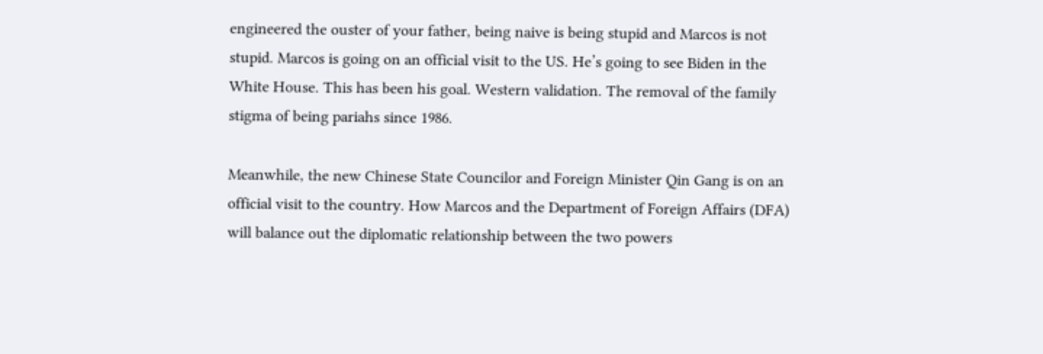engineered the ouster of your father, being naive is being stupid and Marcos is not stupid. Marcos is going on an official visit to the US. He’s going to see Biden in the White House. This has been his goal. Western validation. The removal of the family stigma of being pariahs since 1986.

Meanwhile, the new Chinese State Councilor and Foreign Minister Qin Gang is on an official visit to the country. How Marcos and the Department of Foreign Affairs (DFA) will balance out the diplomatic relationship between the two powers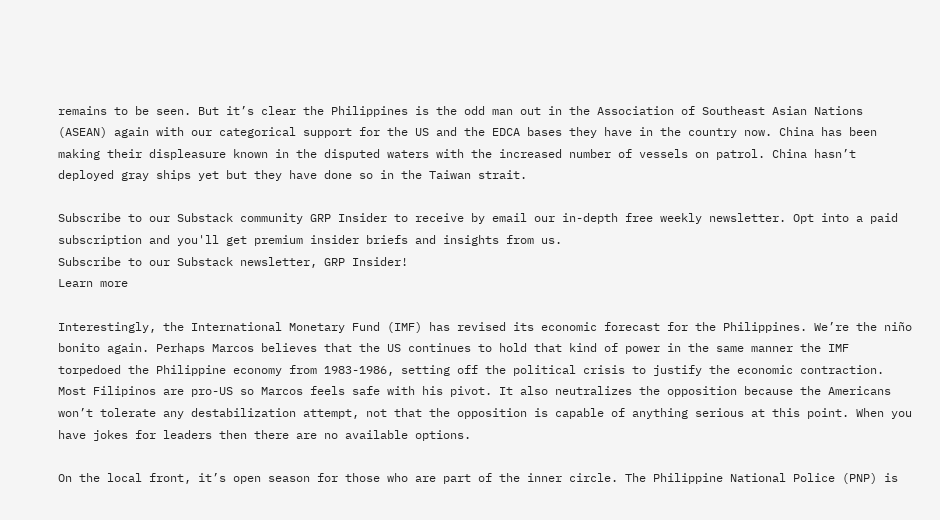remains to be seen. But it’s clear the Philippines is the odd man out in the Association of Southeast Asian Nations (ASEAN) again with our categorical support for the US and the EDCA bases they have in the country now. China has been making their displeasure known in the disputed waters with the increased number of vessels on patrol. China hasn’t deployed gray ships yet but they have done so in the Taiwan strait.

Subscribe to our Substack community GRP Insider to receive by email our in-depth free weekly newsletter. Opt into a paid subscription and you'll get premium insider briefs and insights from us.
Subscribe to our Substack newsletter, GRP Insider!
Learn more

Interestingly, the International Monetary Fund (IMF) has revised its economic forecast for the Philippines. We’re the niño bonito again. Perhaps Marcos believes that the US continues to hold that kind of power in the same manner the IMF torpedoed the Philippine economy from 1983-1986, setting off the political crisis to justify the economic contraction. Most Filipinos are pro-US so Marcos feels safe with his pivot. It also neutralizes the opposition because the Americans won’t tolerate any destabilization attempt, not that the opposition is capable of anything serious at this point. When you have jokes for leaders then there are no available options.

On the local front, it’s open season for those who are part of the inner circle. The Philippine National Police (PNP) is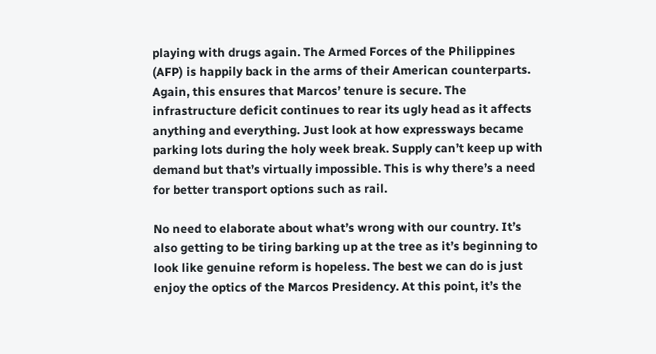playing with drugs again. The Armed Forces of the Philippines (AFP) is happily back in the arms of their American counterparts. Again, this ensures that Marcos’ tenure is secure. The infrastructure deficit continues to rear its ugly head as it affects anything and everything. Just look at how expressways became parking lots during the holy week break. Supply can’t keep up with demand but that’s virtually impossible. This is why there’s a need for better transport options such as rail.

No need to elaborate about what’s wrong with our country. It’s also getting to be tiring barking up at the tree as it’s beginning to look like genuine reform is hopeless. The best we can do is just enjoy the optics of the Marcos Presidency. At this point, it’s the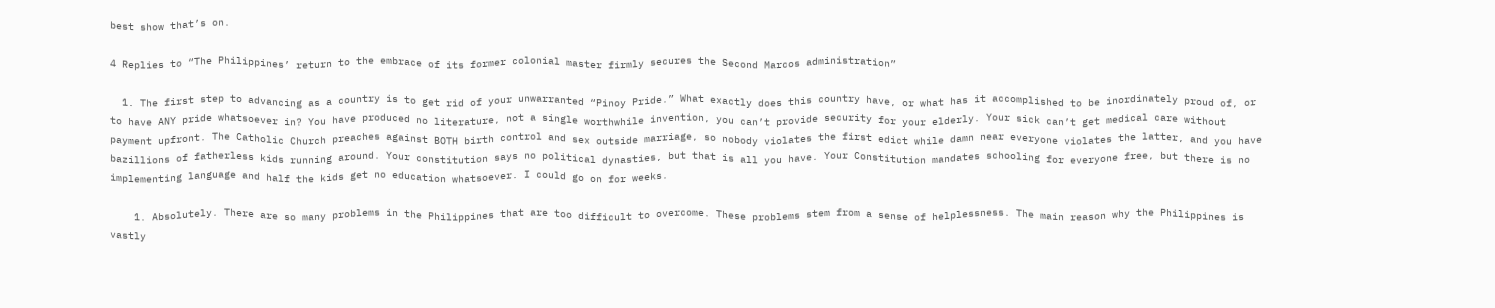best show that’s on.

4 Replies to “The Philippines’ return to the embrace of its former colonial master firmly secures the Second Marcos administration”

  1. The first step to advancing as a country is to get rid of your unwarranted “Pinoy Pride.” What exactly does this country have, or what has it accomplished to be inordinately proud of, or to have ANY pride whatsoever in? You have produced no literature, not a single worthwhile invention, you can’t provide security for your elderly. Your sick can’t get medical care without payment upfront. The Catholic Church preaches against BOTH birth control and sex outside marriage, so nobody violates the first edict while damn near everyone violates the latter, and you have bazillions of fatherless kids running around. Your constitution says no political dynasties, but that is all you have. Your Constitution mandates schooling for everyone free, but there is no implementing language and half the kids get no education whatsoever. I could go on for weeks.

    1. Absolutely. There are so many problems in the Philippines that are too difficult to overcome. These problems stem from a sense of helplessness. The main reason why the Philippines is vastly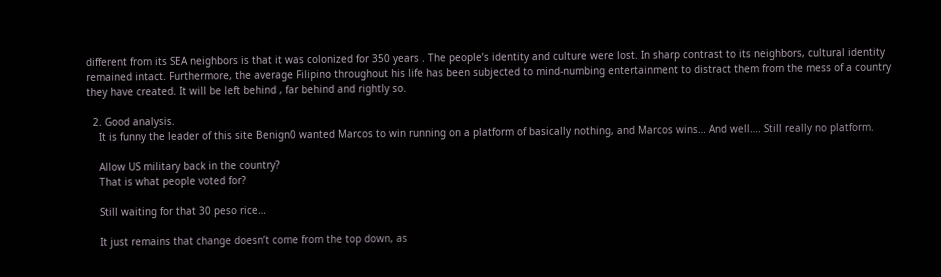different from its SEA neighbors is that it was colonized for 350 years . The people’s identity and culture were lost. In sharp contrast to its neighbors, cultural identity remained intact. Furthermore, the average Filipino throughout his life has been subjected to mind-numbing entertainment to distract them from the mess of a country they have created. It will be left behind , far behind and rightly so.

  2. Good analysis.
    It is funny the leader of this site Benign0 wanted Marcos to win running on a platform of basically nothing, and Marcos wins… And well…. Still really no platform.

    Allow US military back in the country?
    That is what people voted for?

    Still waiting for that 30 peso rice…

    It just remains that change doesn’t come from the top down, as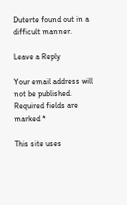Duterte found out in a difficult manner.

Leave a Reply

Your email address will not be published. Required fields are marked *

This site uses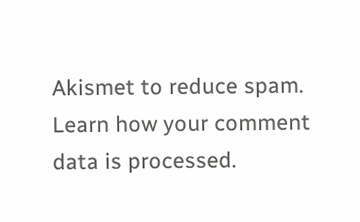Akismet to reduce spam. Learn how your comment data is processed.